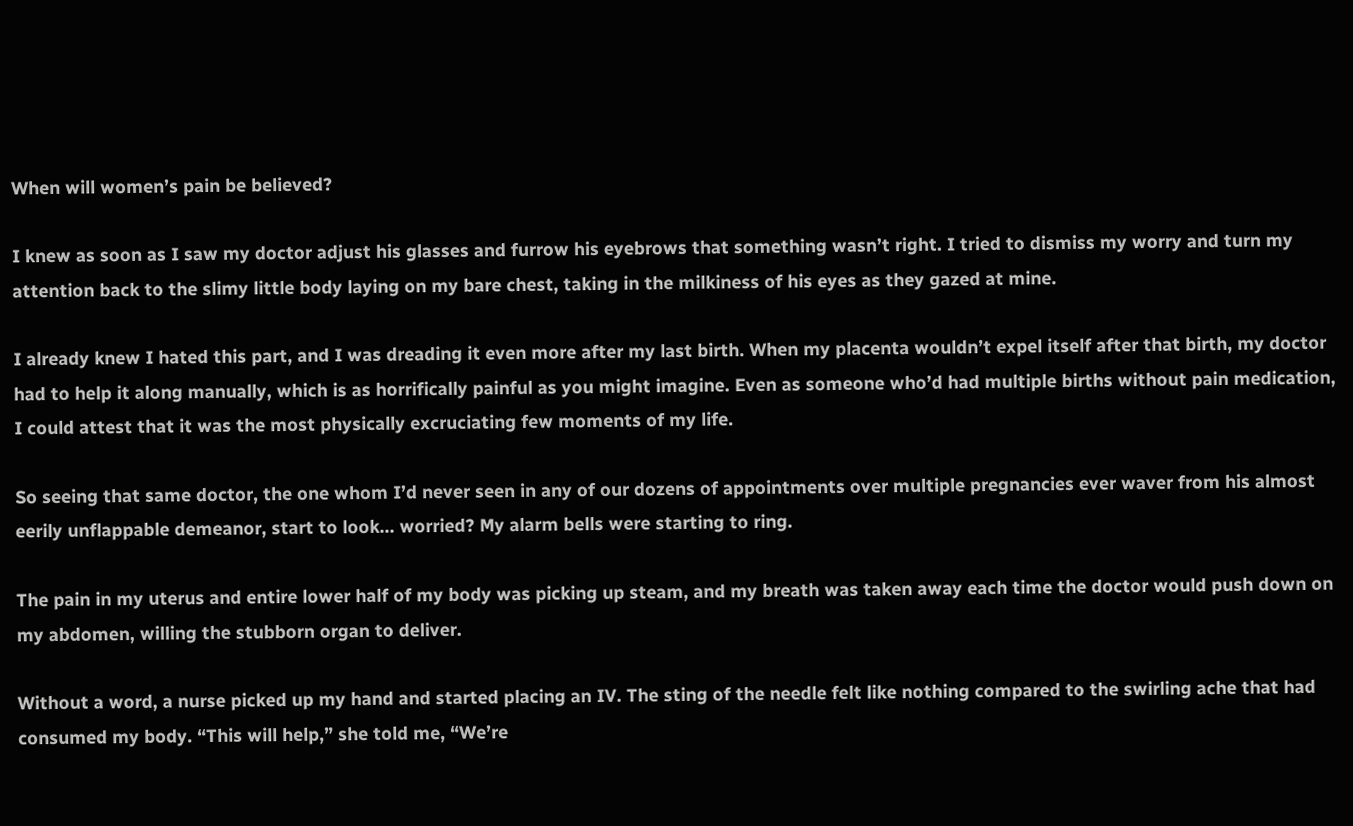When will women’s pain be believed?

I knew as soon as I saw my doctor adjust his glasses and furrow his eyebrows that something wasn’t right. I tried to dismiss my worry and turn my attention back to the slimy little body laying on my bare chest, taking in the milkiness of his eyes as they gazed at mine.

I already knew I hated this part, and I was dreading it even more after my last birth. When my placenta wouldn’t expel itself after that birth, my doctor had to help it along manually, which is as horrifically painful as you might imagine. Even as someone who’d had multiple births without pain medication, I could attest that it was the most physically excruciating few moments of my life.

So seeing that same doctor, the one whom I’d never seen in any of our dozens of appointments over multiple pregnancies ever waver from his almost eerily unflappable demeanor, start to look… worried? My alarm bells were starting to ring.

The pain in my uterus and entire lower half of my body was picking up steam, and my breath was taken away each time the doctor would push down on my abdomen, willing the stubborn organ to deliver.

Without a word, a nurse picked up my hand and started placing an IV. The sting of the needle felt like nothing compared to the swirling ache that had consumed my body. “This will help,” she told me, “We’re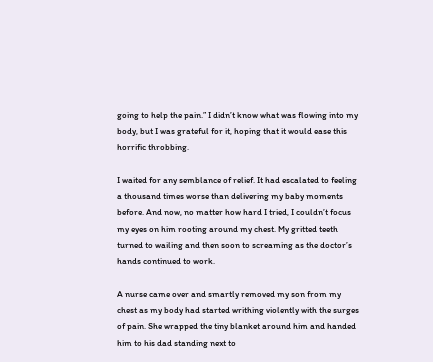going to help the pain.” I didn’t know what was flowing into my body, but I was grateful for it, hoping that it would ease this horrific throbbing.

I waited for any semblance of relief. It had escalated to feeling a thousand times worse than delivering my baby moments before. And now, no matter how hard I tried, I couldn’t focus my eyes on him rooting around my chest. My gritted teeth turned to wailing and then soon to screaming as the doctor’s hands continued to work.

A nurse came over and smartly removed my son from my chest as my body had started writhing violently with the surges of pain. She wrapped the tiny blanket around him and handed him to his dad standing next to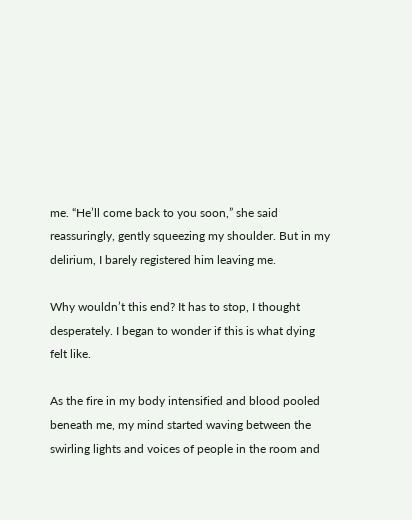me. “He’ll come back to you soon,” she said reassuringly, gently squeezing my shoulder. But in my delirium, I barely registered him leaving me.

Why wouldn’t this end? It has to stop, I thought desperately. I began to wonder if this is what dying felt like.

As the fire in my body intensified and blood pooled beneath me, my mind started waving between the swirling lights and voices of people in the room and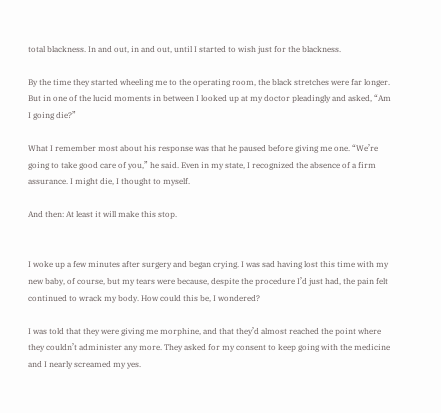total blackness. In and out, in and out, until I started to wish just for the blackness.

By the time they started wheeling me to the operating room, the black stretches were far longer. But in one of the lucid moments in between I looked up at my doctor pleadingly and asked, “Am I going die?”

What I remember most about his response was that he paused before giving me one. “We’re going to take good care of you,” he said. Even in my state, I recognized the absence of a firm assurance. I might die, I thought to myself.

And then: At least it will make this stop.


I woke up a few minutes after surgery and began crying. I was sad having lost this time with my new baby, of course, but my tears were because, despite the procedure I’d just had, the pain felt continued to wrack my body. How could this be, I wondered?

I was told that they were giving me morphine, and that they’d almost reached the point where they couldn’t administer any more. They asked for my consent to keep going with the medicine and I nearly screamed my yes.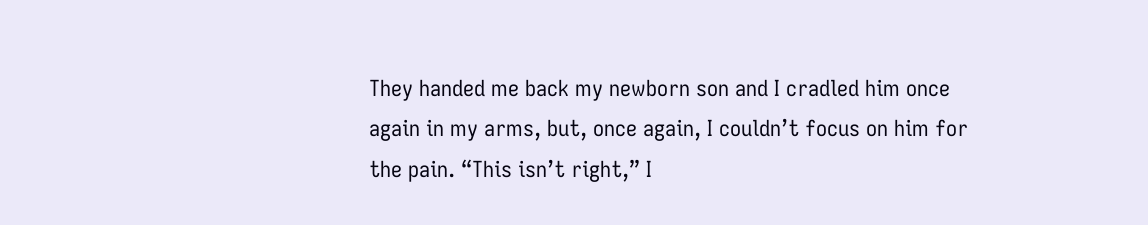They handed me back my newborn son and I cradled him once again in my arms, but, once again, I couldn’t focus on him for the pain. “This isn’t right,” I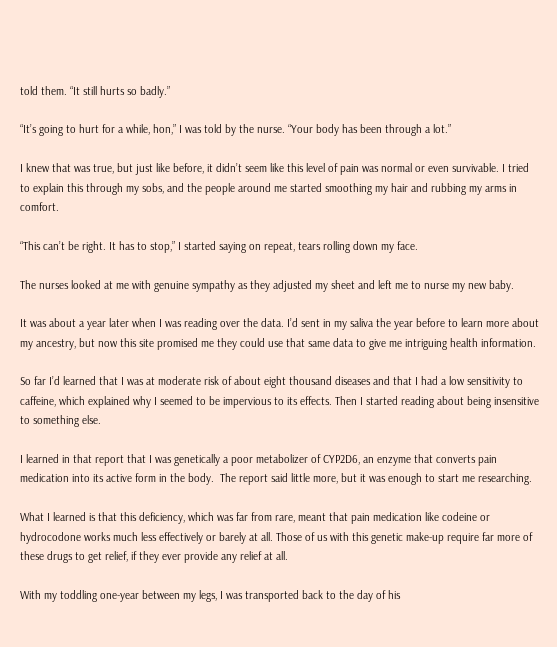told them. “It still hurts so badly.”

“It’s going to hurt for a while, hon,” I was told by the nurse. “Your body has been through a lot.”

I knew that was true, but just like before, it didn’t seem like this level of pain was normal or even survivable. I tried to explain this through my sobs, and the people around me started smoothing my hair and rubbing my arms in comfort.

“This can’t be right. It has to stop,” I started saying on repeat, tears rolling down my face.

The nurses looked at me with genuine sympathy as they adjusted my sheet and left me to nurse my new baby.

It was about a year later when I was reading over the data. I’d sent in my saliva the year before to learn more about my ancestry, but now this site promised me they could use that same data to give me intriguing health information.

So far I’d learned that I was at moderate risk of about eight thousand diseases and that I had a low sensitivity to caffeine, which explained why I seemed to be impervious to its effects. Then I started reading about being insensitive to something else.

I learned in that report that I was genetically a poor metabolizer of CYP2D6, an enzyme that converts pain medication into its active form in the body.  The report said little more, but it was enough to start me researching.

What I learned is that this deficiency, which was far from rare, meant that pain medication like codeine or hydrocodone works much less effectively or barely at all. Those of us with this genetic make-up require far more of these drugs to get relief, if they ever provide any relief at all.

With my toddling one-year between my legs, I was transported back to the day of his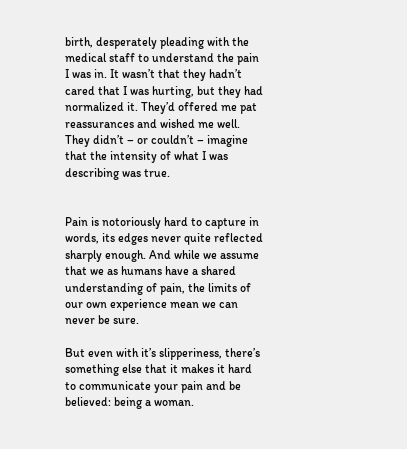birth, desperately pleading with the medical staff to understand the pain I was in. It wasn’t that they hadn’t cared that I was hurting, but they had normalized it. They’d offered me pat reassurances and wished me well. They didn’t – or couldn’t – imagine that the intensity of what I was describing was true.


Pain is notoriously hard to capture in words, its edges never quite reflected sharply enough. And while we assume that we as humans have a shared understanding of pain, the limits of our own experience mean we can never be sure.

But even with it’s slipperiness, there’s something else that it makes it hard to communicate your pain and be believed: being a woman.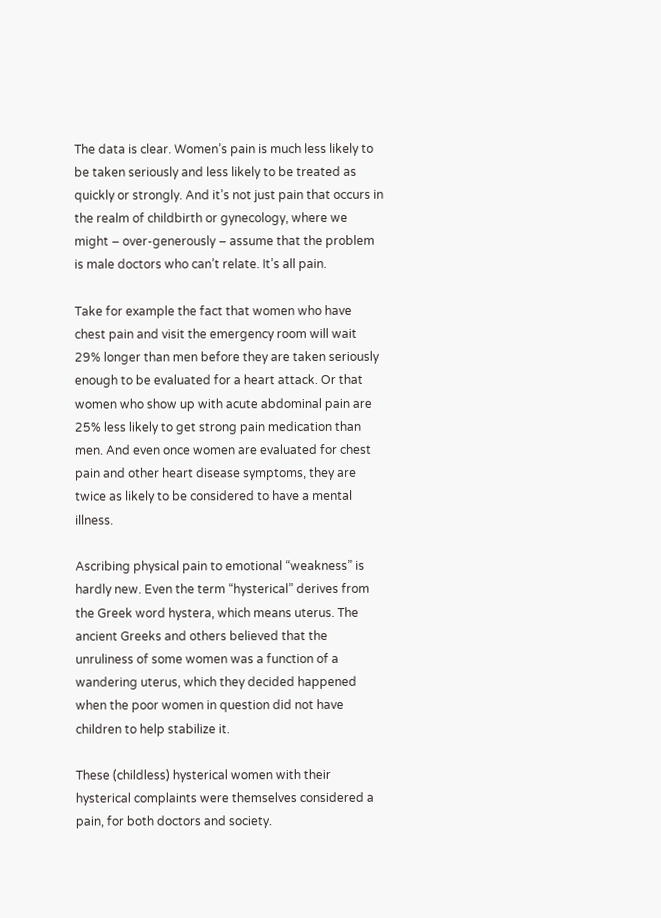The data is clear. Women’s pain is much less likely to be taken seriously and less likely to be treated as quickly or strongly. And it’s not just pain that occurs in the realm of childbirth or gynecology, where we might – over-generously – assume that the problem is male doctors who can’t relate. It’s all pain.

Take for example the fact that women who have chest pain and visit the emergency room will wait 29% longer than men before they are taken seriously enough to be evaluated for a heart attack. Or that women who show up with acute abdominal pain are 25% less likely to get strong pain medication than men. And even once women are evaluated for chest pain and other heart disease symptoms, they are twice as likely to be considered to have a mental illness.

Ascribing physical pain to emotional “weakness” is hardly new. Even the term “hysterical” derives from the Greek word hystera, which means uterus. The ancient Greeks and others believed that the unruliness of some women was a function of a wandering uterus, which they decided happened when the poor women in question did not have children to help stabilize it.

These (childless) hysterical women with their hysterical complaints were themselves considered a pain, for both doctors and society.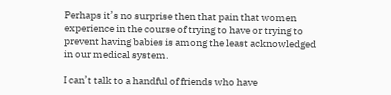Perhaps it’s no surprise then that pain that women experience in the course of trying to have or trying to prevent having babies is among the least acknowledged in our medical system.

I can’t talk to a handful of friends who have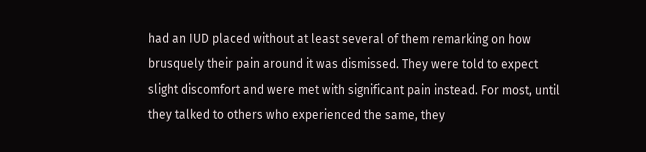had an IUD placed without at least several of them remarking on how brusquely their pain around it was dismissed. They were told to expect slight discomfort and were met with significant pain instead. For most, until they talked to others who experienced the same, they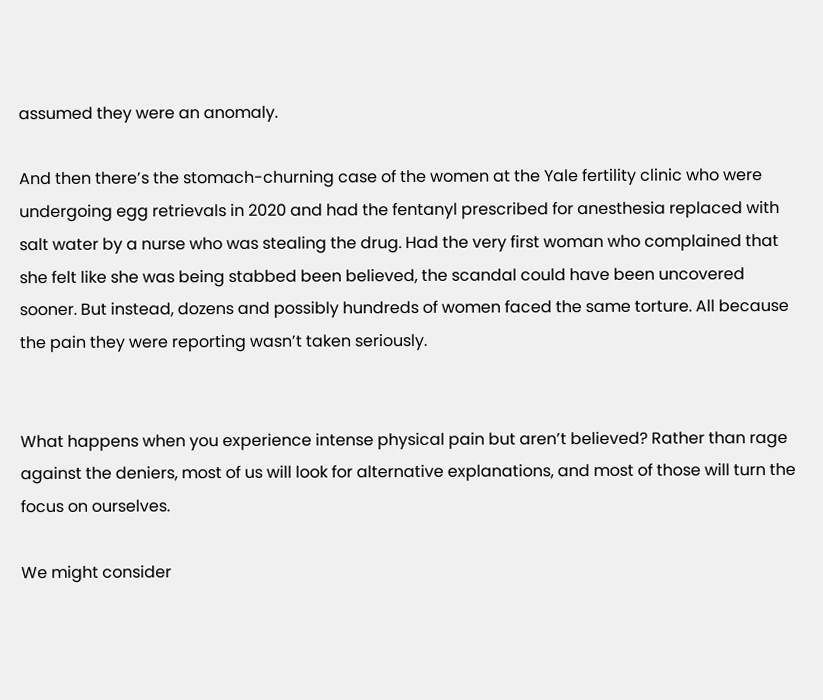assumed they were an anomaly.

And then there’s the stomach-churning case of the women at the Yale fertility clinic who were undergoing egg retrievals in 2020 and had the fentanyl prescribed for anesthesia replaced with salt water by a nurse who was stealing the drug. Had the very first woman who complained that she felt like she was being stabbed been believed, the scandal could have been uncovered sooner. But instead, dozens and possibly hundreds of women faced the same torture. All because the pain they were reporting wasn’t taken seriously.


What happens when you experience intense physical pain but aren’t believed? Rather than rage against the deniers, most of us will look for alternative explanations, and most of those will turn the focus on ourselves.

We might consider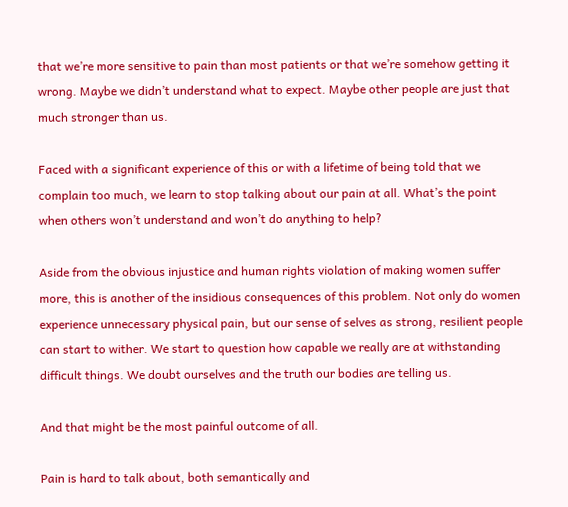that we’re more sensitive to pain than most patients or that we’re somehow getting it wrong. Maybe we didn’t understand what to expect. Maybe other people are just that much stronger than us.

Faced with a significant experience of this or with a lifetime of being told that we complain too much, we learn to stop talking about our pain at all. What’s the point when others won’t understand and won’t do anything to help?

Aside from the obvious injustice and human rights violation of making women suffer more, this is another of the insidious consequences of this problem. Not only do women experience unnecessary physical pain, but our sense of selves as strong, resilient people can start to wither. We start to question how capable we really are at withstanding difficult things. We doubt ourselves and the truth our bodies are telling us.

And that might be the most painful outcome of all.

Pain is hard to talk about, both semantically and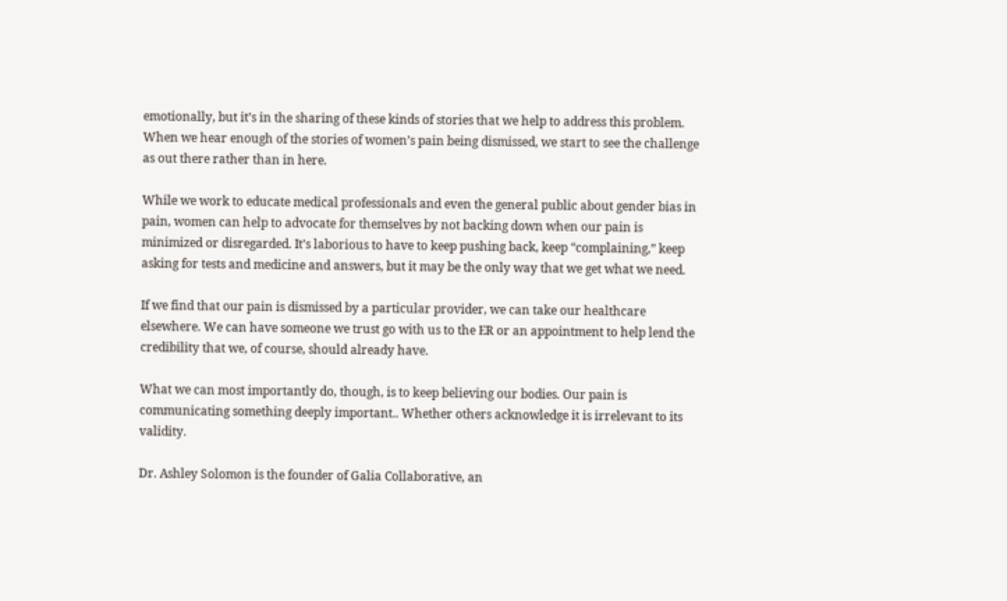emotionally, but it’s in the sharing of these kinds of stories that we help to address this problem. When we hear enough of the stories of women’s pain being dismissed, we start to see the challenge as out there rather than in here.

While we work to educate medical professionals and even the general public about gender bias in pain, women can help to advocate for themselves by not backing down when our pain is minimized or disregarded. It’s laborious to have to keep pushing back, keep “complaining,” keep asking for tests and medicine and answers, but it may be the only way that we get what we need.

If we find that our pain is dismissed by a particular provider, we can take our healthcare elsewhere. We can have someone we trust go with us to the ER or an appointment to help lend the credibility that we, of course, should already have.

What we can most importantly do, though, is to keep believing our bodies. Our pain is communicating something deeply important.. Whether others acknowledge it is irrelevant to its validity.

Dr. Ashley Solomon is the founder of Galia Collaborative, an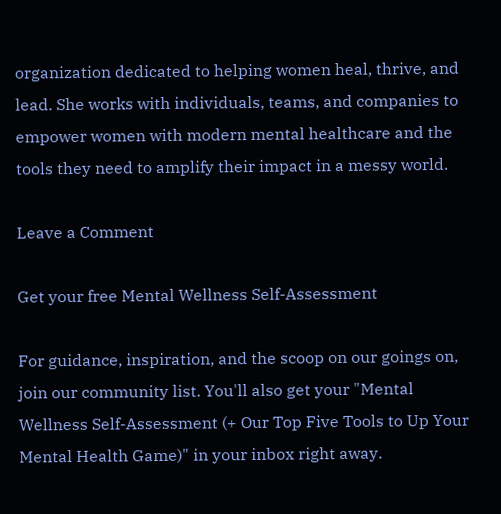organization dedicated to helping women heal, thrive, and lead. She works with individuals, teams, and companies to empower women with modern mental healthcare and the tools they need to amplify their impact in a messy world.

Leave a Comment

Get your free Mental Wellness Self-Assessment

For guidance, inspiration, and the scoop on our goings on, join our community list. You'll also get your "Mental Wellness Self-Assessment (+ Our Top Five Tools to Up Your Mental Health Game)" in your inbox right away.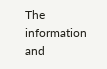The information and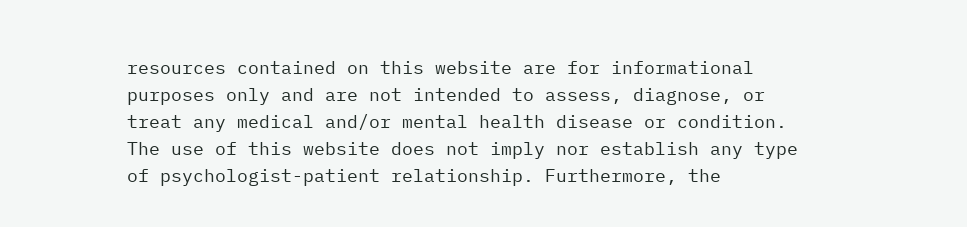resources contained on this website are for informational purposes only and are not intended to assess, diagnose, or treat any medical and/or mental health disease or condition. The use of this website does not imply nor establish any type of psychologist-patient relationship. Furthermore, the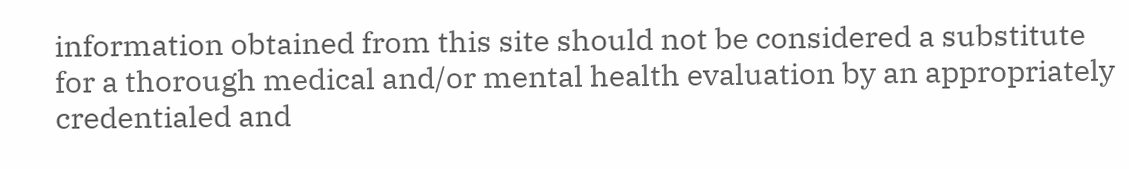information obtained from this site should not be considered a substitute for a thorough medical and/or mental health evaluation by an appropriately credentialed and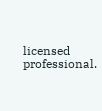licensed professional.